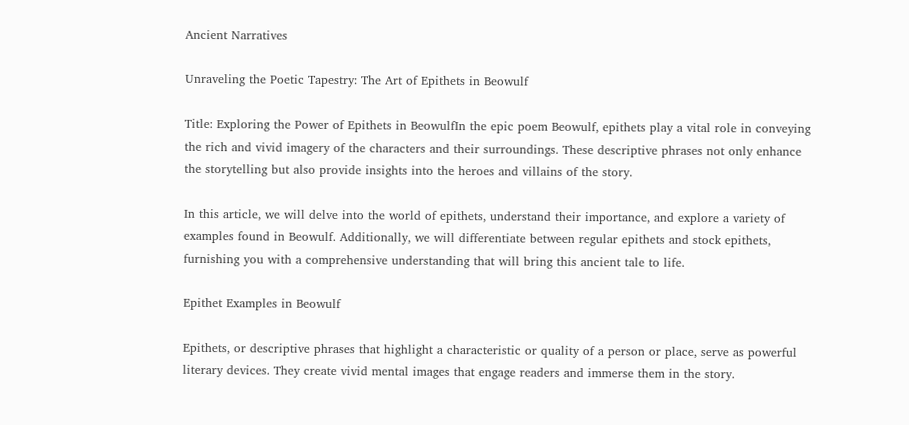Ancient Narratives

Unraveling the Poetic Tapestry: The Art of Epithets in Beowulf

Title: Exploring the Power of Epithets in BeowulfIn the epic poem Beowulf, epithets play a vital role in conveying the rich and vivid imagery of the characters and their surroundings. These descriptive phrases not only enhance the storytelling but also provide insights into the heroes and villains of the story.

In this article, we will delve into the world of epithets, understand their importance, and explore a variety of examples found in Beowulf. Additionally, we will differentiate between regular epithets and stock epithets, furnishing you with a comprehensive understanding that will bring this ancient tale to life.

Epithet Examples in Beowulf

Epithets, or descriptive phrases that highlight a characteristic or quality of a person or place, serve as powerful literary devices. They create vivid mental images that engage readers and immerse them in the story.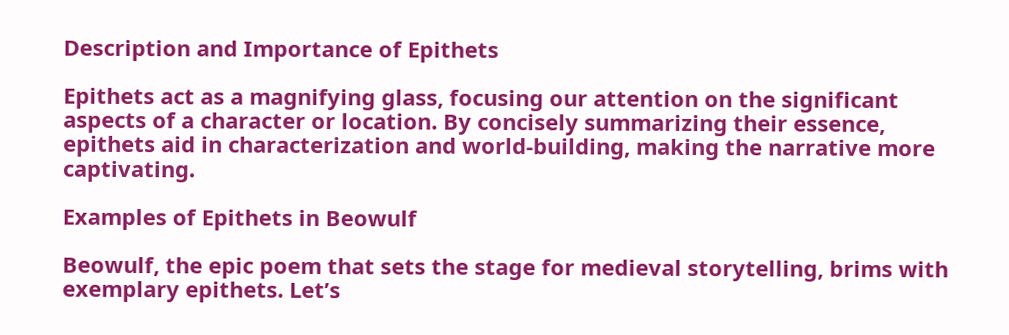Description and Importance of Epithets

Epithets act as a magnifying glass, focusing our attention on the significant aspects of a character or location. By concisely summarizing their essence, epithets aid in characterization and world-building, making the narrative more captivating.

Examples of Epithets in Beowulf

Beowulf, the epic poem that sets the stage for medieval storytelling, brims with exemplary epithets. Let’s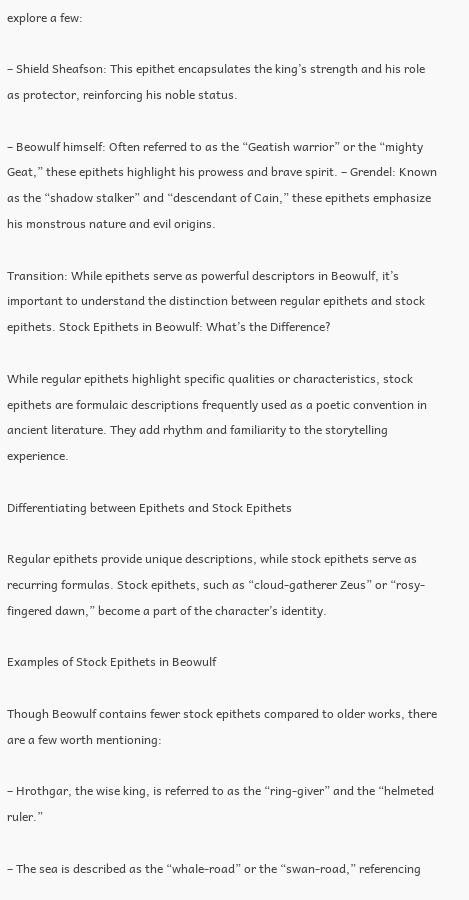explore a few:

– Shield Sheafson: This epithet encapsulates the king’s strength and his role as protector, reinforcing his noble status.

– Beowulf himself: Often referred to as the “Geatish warrior” or the “mighty Geat,” these epithets highlight his prowess and brave spirit. – Grendel: Known as the “shadow stalker” and “descendant of Cain,” these epithets emphasize his monstrous nature and evil origins.

Transition: While epithets serve as powerful descriptors in Beowulf, it’s important to understand the distinction between regular epithets and stock epithets. Stock Epithets in Beowulf: What’s the Difference?

While regular epithets highlight specific qualities or characteristics, stock epithets are formulaic descriptions frequently used as a poetic convention in ancient literature. They add rhythm and familiarity to the storytelling experience.

Differentiating between Epithets and Stock Epithets

Regular epithets provide unique descriptions, while stock epithets serve as recurring formulas. Stock epithets, such as “cloud-gatherer Zeus” or “rosy-fingered dawn,” become a part of the character’s identity.

Examples of Stock Epithets in Beowulf

Though Beowulf contains fewer stock epithets compared to older works, there are a few worth mentioning:

– Hrothgar, the wise king, is referred to as the “ring-giver” and the “helmeted ruler.”

– The sea is described as the “whale-road” or the “swan-road,” referencing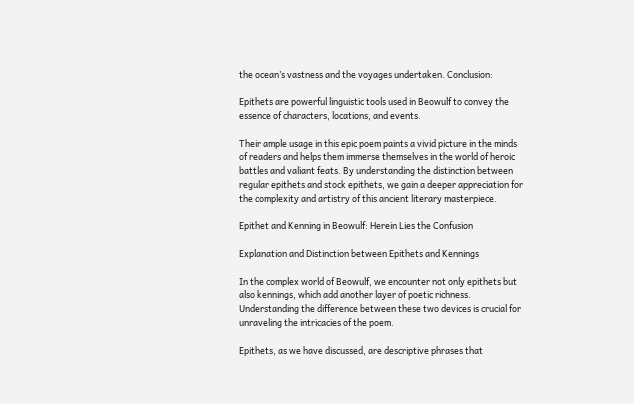the ocean’s vastness and the voyages undertaken. Conclusion:

Epithets are powerful linguistic tools used in Beowulf to convey the essence of characters, locations, and events.

Their ample usage in this epic poem paints a vivid picture in the minds of readers and helps them immerse themselves in the world of heroic battles and valiant feats. By understanding the distinction between regular epithets and stock epithets, we gain a deeper appreciation for the complexity and artistry of this ancient literary masterpiece.

Epithet and Kenning in Beowulf: Herein Lies the Confusion

Explanation and Distinction between Epithets and Kennings

In the complex world of Beowulf, we encounter not only epithets but also kennings, which add another layer of poetic richness. Understanding the difference between these two devices is crucial for unraveling the intricacies of the poem.

Epithets, as we have discussed, are descriptive phrases that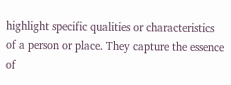highlight specific qualities or characteristics of a person or place. They capture the essence of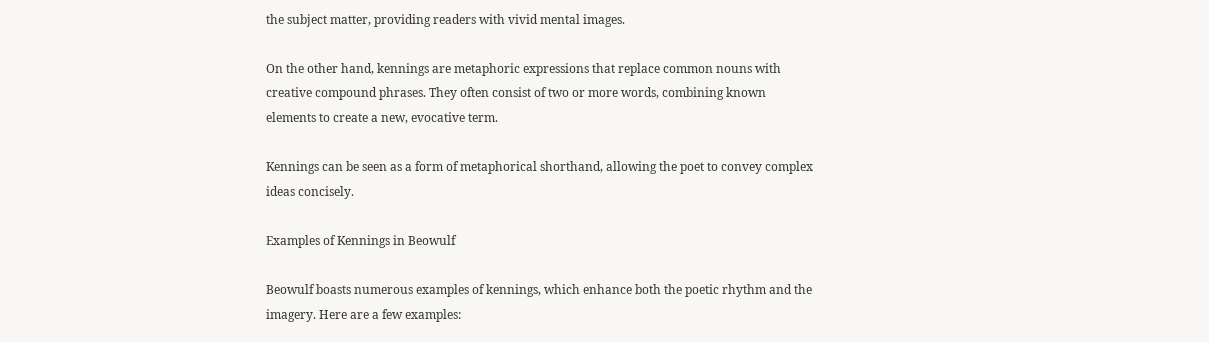the subject matter, providing readers with vivid mental images.

On the other hand, kennings are metaphoric expressions that replace common nouns with creative compound phrases. They often consist of two or more words, combining known elements to create a new, evocative term.

Kennings can be seen as a form of metaphorical shorthand, allowing the poet to convey complex ideas concisely.

Examples of Kennings in Beowulf

Beowulf boasts numerous examples of kennings, which enhance both the poetic rhythm and the imagery. Here are a few examples: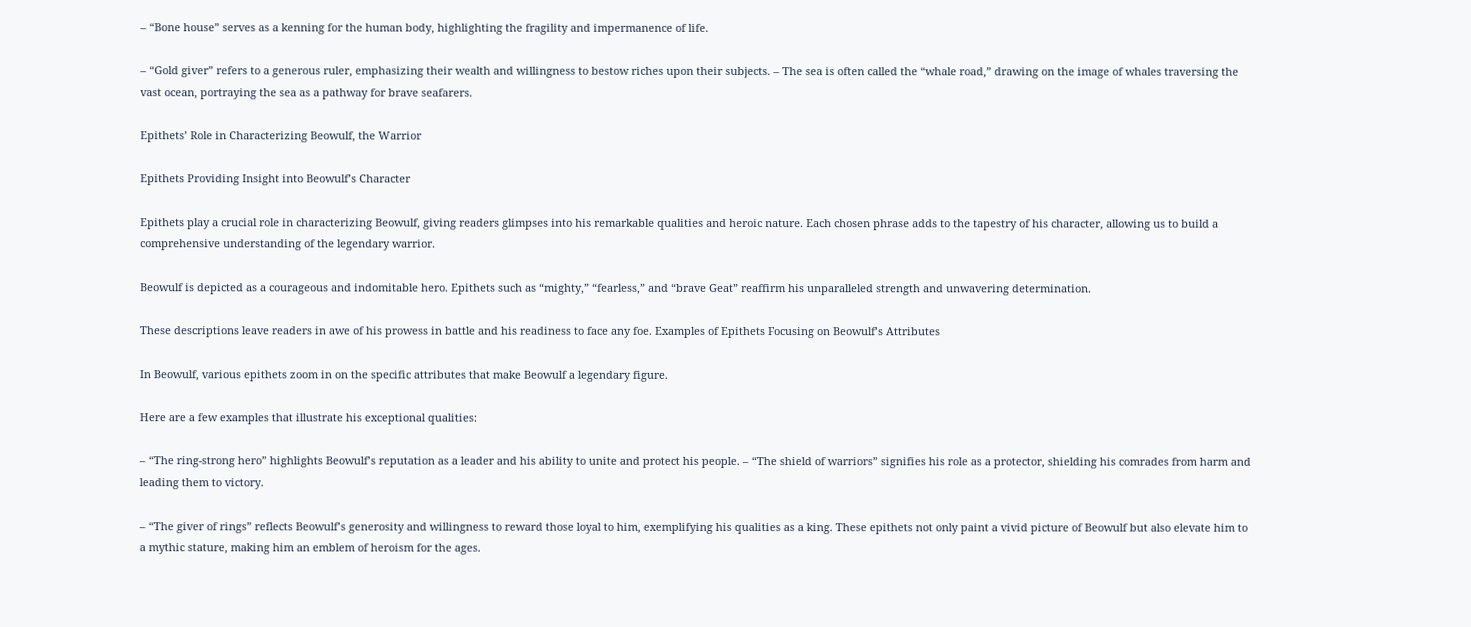– “Bone house” serves as a kenning for the human body, highlighting the fragility and impermanence of life.

– “Gold giver” refers to a generous ruler, emphasizing their wealth and willingness to bestow riches upon their subjects. – The sea is often called the “whale road,” drawing on the image of whales traversing the vast ocean, portraying the sea as a pathway for brave seafarers.

Epithets’ Role in Characterizing Beowulf, the Warrior

Epithets Providing Insight into Beowulf’s Character

Epithets play a crucial role in characterizing Beowulf, giving readers glimpses into his remarkable qualities and heroic nature. Each chosen phrase adds to the tapestry of his character, allowing us to build a comprehensive understanding of the legendary warrior.

Beowulf is depicted as a courageous and indomitable hero. Epithets such as “mighty,” “fearless,” and “brave Geat” reaffirm his unparalleled strength and unwavering determination.

These descriptions leave readers in awe of his prowess in battle and his readiness to face any foe. Examples of Epithets Focusing on Beowulf’s Attributes

In Beowulf, various epithets zoom in on the specific attributes that make Beowulf a legendary figure.

Here are a few examples that illustrate his exceptional qualities:

– “The ring-strong hero” highlights Beowulf’s reputation as a leader and his ability to unite and protect his people. – “The shield of warriors” signifies his role as a protector, shielding his comrades from harm and leading them to victory.

– “The giver of rings” reflects Beowulf’s generosity and willingness to reward those loyal to him, exemplifying his qualities as a king. These epithets not only paint a vivid picture of Beowulf but also elevate him to a mythic stature, making him an emblem of heroism for the ages.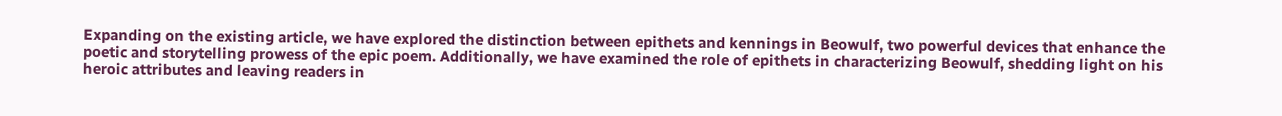Expanding on the existing article, we have explored the distinction between epithets and kennings in Beowulf, two powerful devices that enhance the poetic and storytelling prowess of the epic poem. Additionally, we have examined the role of epithets in characterizing Beowulf, shedding light on his heroic attributes and leaving readers in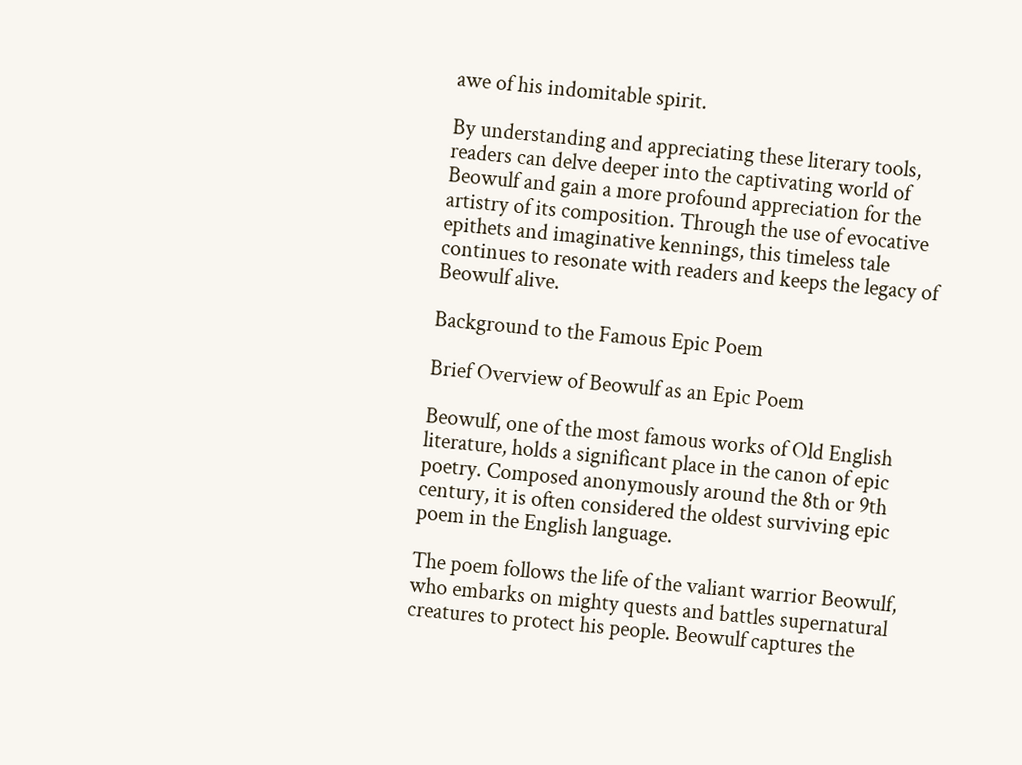awe of his indomitable spirit.

By understanding and appreciating these literary tools, readers can delve deeper into the captivating world of Beowulf and gain a more profound appreciation for the artistry of its composition. Through the use of evocative epithets and imaginative kennings, this timeless tale continues to resonate with readers and keeps the legacy of Beowulf alive.

Background to the Famous Epic Poem

Brief Overview of Beowulf as an Epic Poem

Beowulf, one of the most famous works of Old English literature, holds a significant place in the canon of epic poetry. Composed anonymously around the 8th or 9th century, it is often considered the oldest surviving epic poem in the English language.

The poem follows the life of the valiant warrior Beowulf, who embarks on mighty quests and battles supernatural creatures to protect his people. Beowulf captures the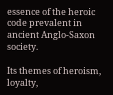essence of the heroic code prevalent in ancient Anglo-Saxon society.

Its themes of heroism, loyalty,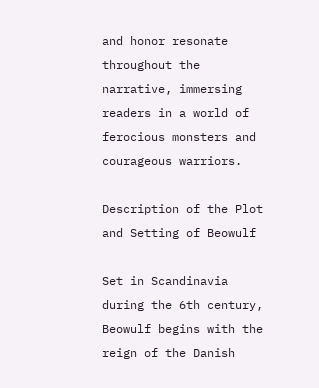and honor resonate throughout the narrative, immersing readers in a world of ferocious monsters and courageous warriors.

Description of the Plot and Setting of Beowulf

Set in Scandinavia during the 6th century, Beowulf begins with the reign of the Danish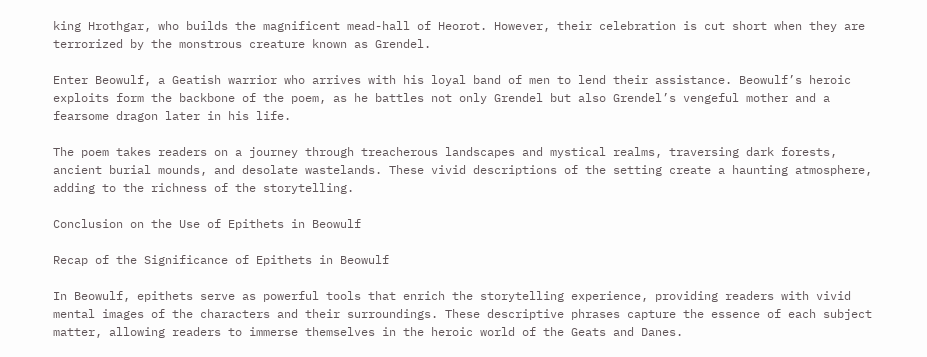king Hrothgar, who builds the magnificent mead-hall of Heorot. However, their celebration is cut short when they are terrorized by the monstrous creature known as Grendel.

Enter Beowulf, a Geatish warrior who arrives with his loyal band of men to lend their assistance. Beowulf’s heroic exploits form the backbone of the poem, as he battles not only Grendel but also Grendel’s vengeful mother and a fearsome dragon later in his life.

The poem takes readers on a journey through treacherous landscapes and mystical realms, traversing dark forests, ancient burial mounds, and desolate wastelands. These vivid descriptions of the setting create a haunting atmosphere, adding to the richness of the storytelling.

Conclusion on the Use of Epithets in Beowulf

Recap of the Significance of Epithets in Beowulf

In Beowulf, epithets serve as powerful tools that enrich the storytelling experience, providing readers with vivid mental images of the characters and their surroundings. These descriptive phrases capture the essence of each subject matter, allowing readers to immerse themselves in the heroic world of the Geats and Danes.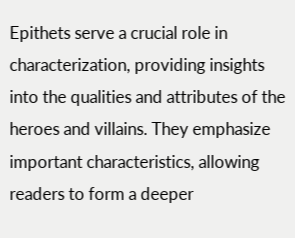Epithets serve a crucial role in characterization, providing insights into the qualities and attributes of the heroes and villains. They emphasize important characteristics, allowing readers to form a deeper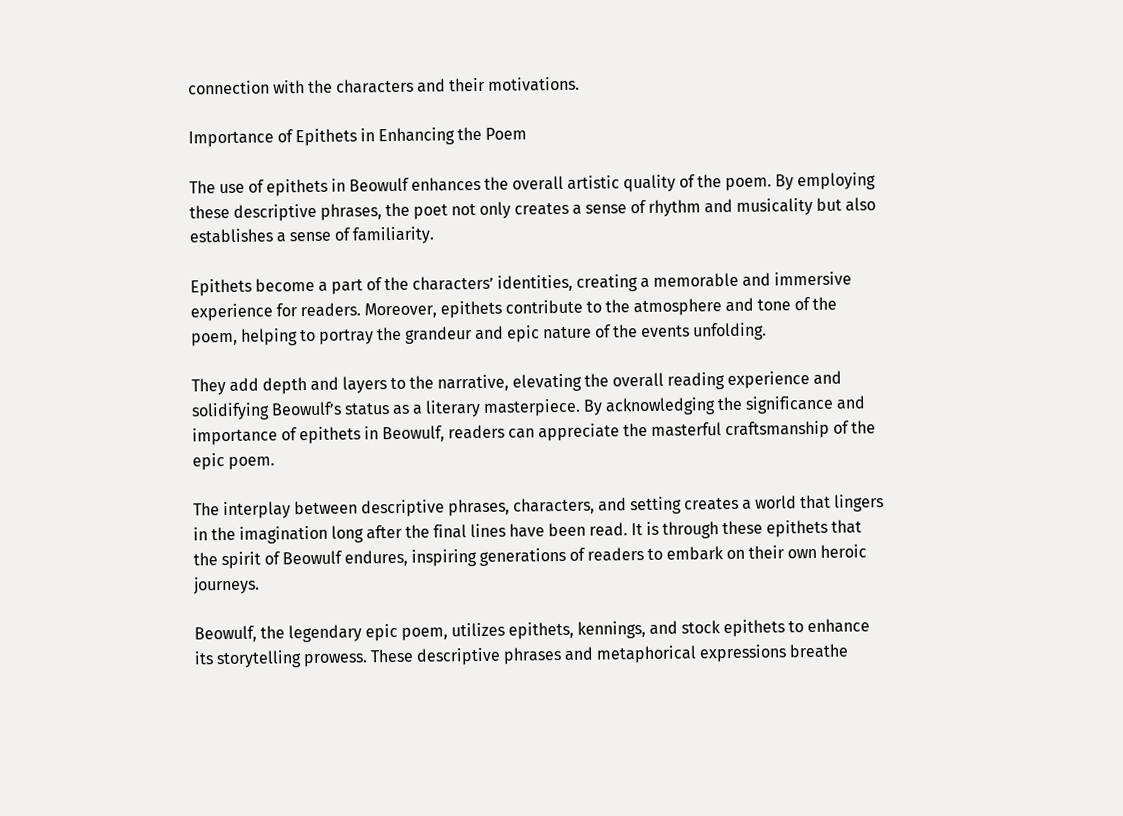connection with the characters and their motivations.

Importance of Epithets in Enhancing the Poem

The use of epithets in Beowulf enhances the overall artistic quality of the poem. By employing these descriptive phrases, the poet not only creates a sense of rhythm and musicality but also establishes a sense of familiarity.

Epithets become a part of the characters’ identities, creating a memorable and immersive experience for readers. Moreover, epithets contribute to the atmosphere and tone of the poem, helping to portray the grandeur and epic nature of the events unfolding.

They add depth and layers to the narrative, elevating the overall reading experience and solidifying Beowulf’s status as a literary masterpiece. By acknowledging the significance and importance of epithets in Beowulf, readers can appreciate the masterful craftsmanship of the epic poem.

The interplay between descriptive phrases, characters, and setting creates a world that lingers in the imagination long after the final lines have been read. It is through these epithets that the spirit of Beowulf endures, inspiring generations of readers to embark on their own heroic journeys.

Beowulf, the legendary epic poem, utilizes epithets, kennings, and stock epithets to enhance its storytelling prowess. These descriptive phrases and metaphorical expressions breathe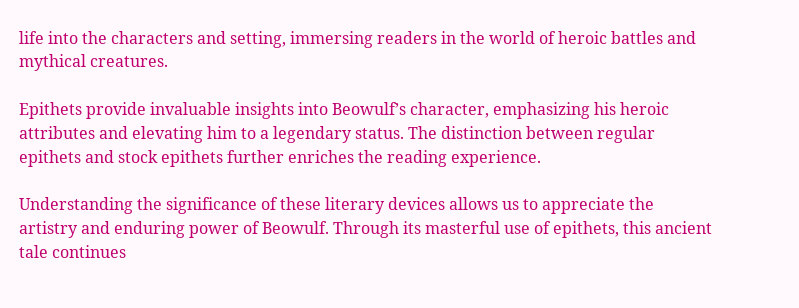life into the characters and setting, immersing readers in the world of heroic battles and mythical creatures.

Epithets provide invaluable insights into Beowulf’s character, emphasizing his heroic attributes and elevating him to a legendary status. The distinction between regular epithets and stock epithets further enriches the reading experience.

Understanding the significance of these literary devices allows us to appreciate the artistry and enduring power of Beowulf. Through its masterful use of epithets, this ancient tale continues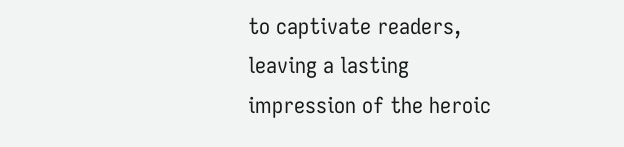to captivate readers, leaving a lasting impression of the heroic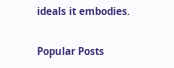ideals it embodies.

Popular Posts